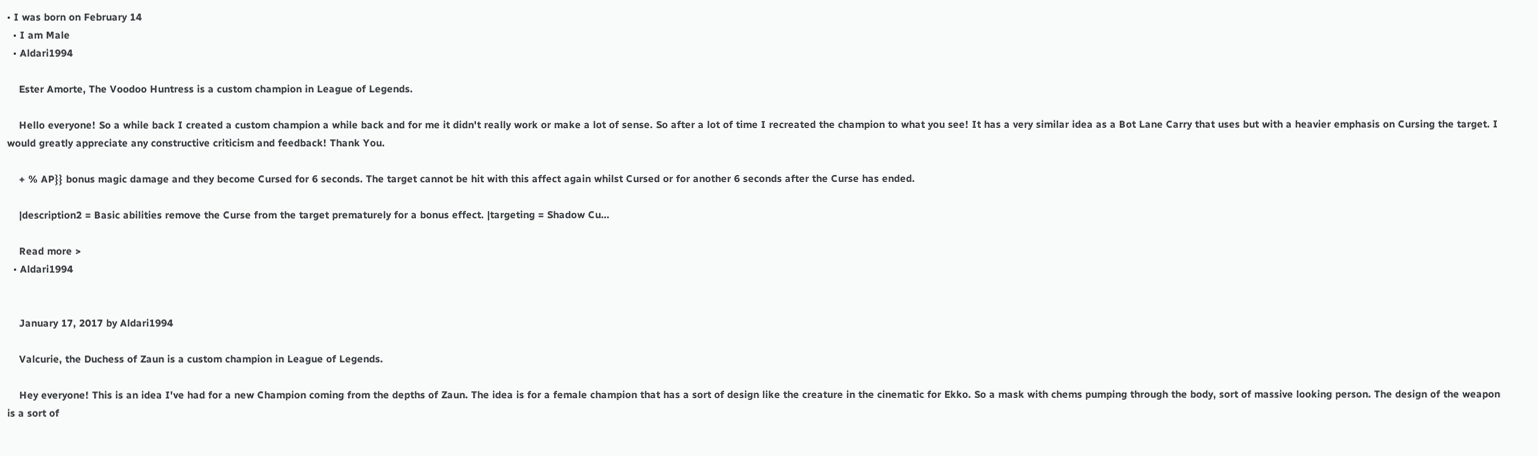• I was born on February 14
  • I am Male
  • Aldari1994

    Ester Amorte, The Voodoo Huntress is a custom champion in League of Legends.

    Hello everyone! So a while back I created a custom champion a while back and for me it didn't really work or make a lot of sense. So after a lot of time I recreated the champion to what you see! It has a very similar idea as a Bot Lane Carry that uses but with a heavier emphasis on Cursing the target. I would greatly appreciate any constructive criticism and feedback! Thank You.

    + % AP}} bonus magic damage and they become Cursed for 6 seconds. The target cannot be hit with this affect again whilst Cursed or for another 6 seconds after the Curse has ended.

    |description2 = Basic abilities remove the Curse from the target prematurely for a bonus effect. |targeting = Shadow Cu…

    Read more >
  • Aldari1994


    January 17, 2017 by Aldari1994

    Valcurie, the Duchess of Zaun is a custom champion in League of Legends.

    Hey everyone! This is an idea I've had for a new Champion coming from the depths of Zaun. The idea is for a female champion that has a sort of design like the creature in the cinematic for Ekko. So a mask with chems pumping through the body, sort of massive looking person. The design of the weapon is a sort of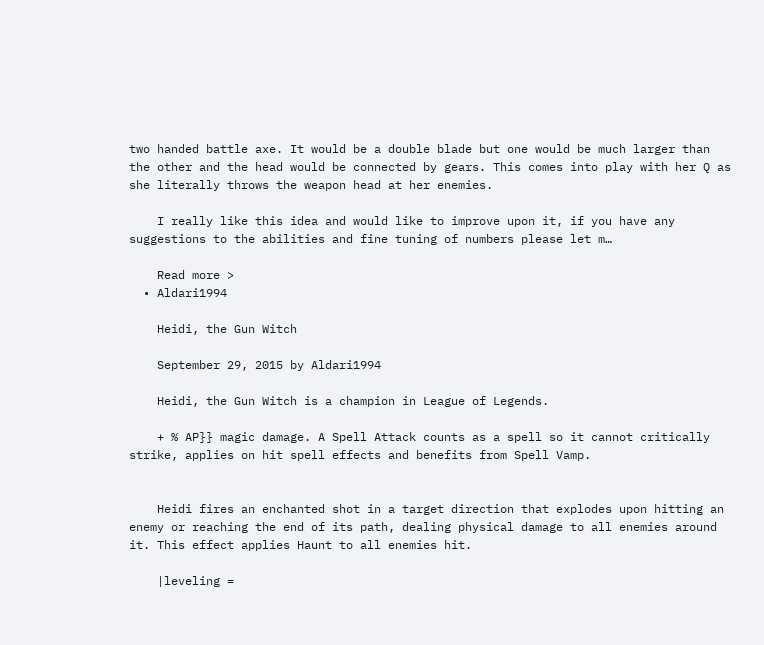two handed battle axe. It would be a double blade but one would be much larger than the other and the head would be connected by gears. This comes into play with her Q as she literally throws the weapon head at her enemies.

    I really like this idea and would like to improve upon it, if you have any suggestions to the abilities and fine tuning of numbers please let m…

    Read more >
  • Aldari1994

    Heidi, the Gun Witch

    September 29, 2015 by Aldari1994

    Heidi, the Gun Witch is a champion in League of Legends.

    + % AP}} magic damage. A Spell Attack counts as a spell so it cannot critically strike, applies on hit spell effects and benefits from Spell Vamp.


    Heidi fires an enchanted shot in a target direction that explodes upon hitting an enemy or reaching the end of its path, dealing physical damage to all enemies around it. This effect applies Haunt to all enemies hit.

    |leveling =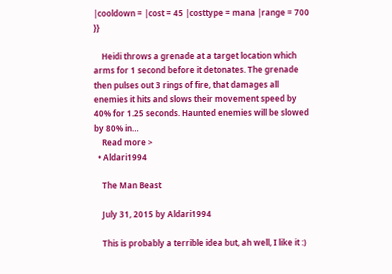|cooldown = |cost = 45 |costtype = mana |range = 700 }}

    Heidi throws a grenade at a target location which arms for 1 second before it detonates. The grenade then pulses out 3 rings of fire, that damages all enemies it hits and slows their movement speed by 40% for 1.25 seconds. Haunted enemies will be slowed by 80% in…
    Read more >
  • Aldari1994

    The Man Beast

    July 31, 2015 by Aldari1994

    This is probably a terrible idea but, ah well, I like it :)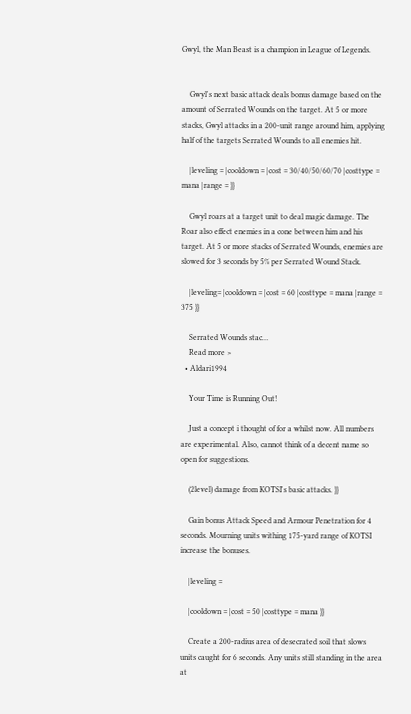Gwyl, the Man Beast is a champion in League of Legends.


    Gwyl's next basic attack deals bonus damage based on the amount of Serrated Wounds on the target. At 5 or more stacks, Gwyl attacks in a 200-unit range around him, applying half of the targets Serrated Wounds to all enemies hit.

    |leveling = |cooldown = |cost = 30/40/50/60/70 |costtype = mana |range = }}

    Gwyl roars at a target unit to deal magic damage. The Roar also effect enemies in a cone between him and his target. At 5 or more stacks of Serrated Wounds, enemies are slowed for 3 seconds by 5% per Serrated Wound Stack.

    |leveling= |cooldown = |cost = 60 |costtype = mana |range = 375 }}

    Serrated Wounds stac…
    Read more >
  • Aldari1994

    Your Time is Running Out!

    Just a concept i thought of for a whilst now. All numbers are experimental. Also, cannot think of a decent name so open for suggestions.

    (2level) damage from KOTSI's basic attacks. }}

    Gain bonus Attack Speed and Armour Penetration for 4 seconds. Mourning units withing 175-yard range of KOTSI increase the bonuses.

    |leveling =

    |cooldown = |cost = 50 |costtype = mana }}

    Create a 200-radius area of desecrated soil that slows units caught for 6 seconds. Any units still standing in the area at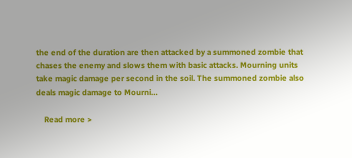the end of the duration are then attacked by a summoned zombie that chases the enemy and slows them with basic attacks. Mourning units take magic damage per second in the soil. The summoned zombie also deals magic damage to Mourni…

    Read more >